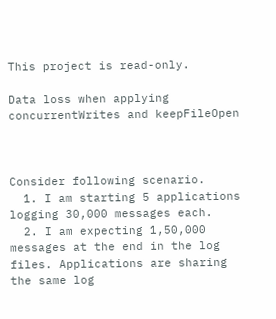This project is read-only.

Data loss when applying concurrentWrites and keepFileOpen



Consider following scenario.
  1. I am starting 5 applications logging 30,000 messages each.
  2. I am expecting 1,50,000 messages at the end in the log files. Applications are sharing the same log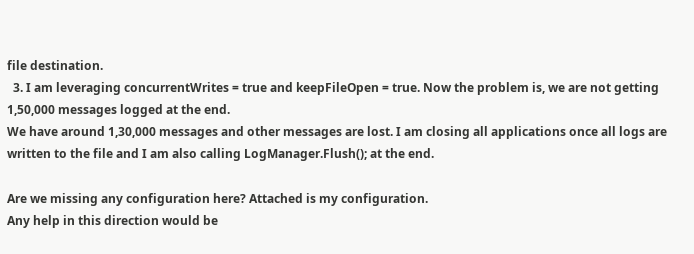file destination.
  3. I am leveraging concurrentWrites = true and keepFileOpen = true. Now the problem is, we are not getting 1,50,000 messages logged at the end.
We have around 1,30,000 messages and other messages are lost. I am closing all applications once all logs are written to the file and I am also calling LogManager.Flush(); at the end.

Are we missing any configuration here? Attached is my configuration.
Any help in this direction would be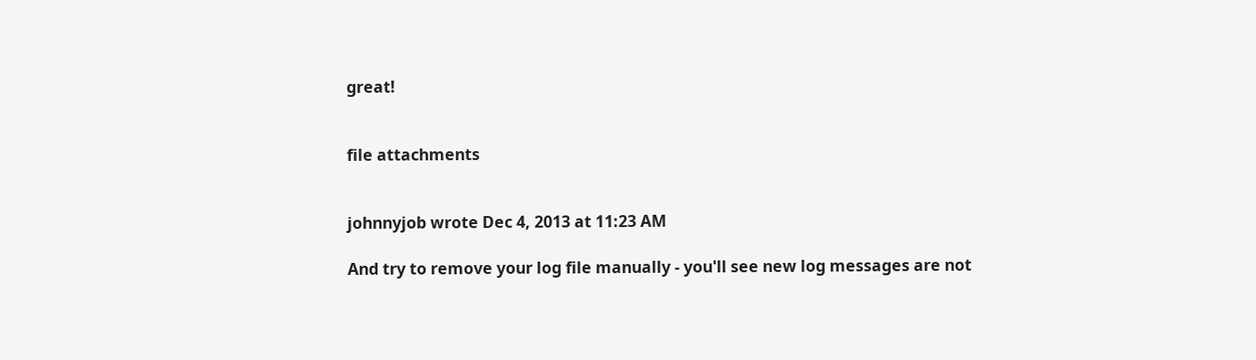great!


file attachments


johnnyjob wrote Dec 4, 2013 at 11:23 AM

And try to remove your log file manually - you'll see new log messages are not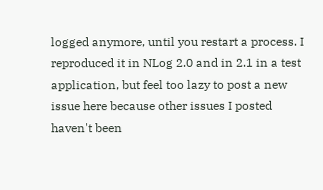logged anymore, until you restart a process. I reproduced it in NLog 2.0 and in 2.1 in a test application, but feel too lazy to post a new issue here because other issues I posted haven't been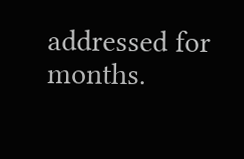addressed for months.